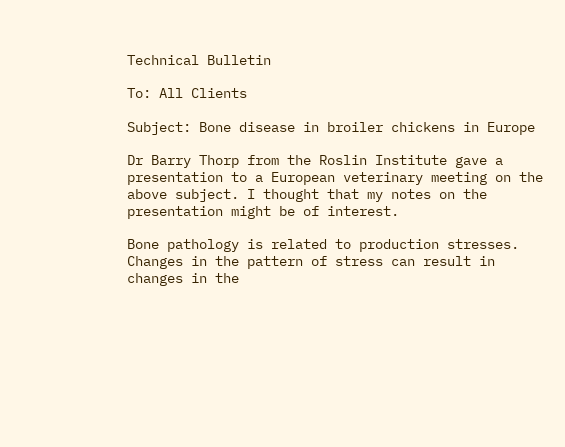Technical Bulletin

To: All Clients

Subject: Bone disease in broiler chickens in Europe

Dr Barry Thorp from the Roslin Institute gave a presentation to a European veterinary meeting on the above subject. I thought that my notes on the presentation might be of interest.

Bone pathology is related to production stresses. Changes in the pattern of stress can result in changes in the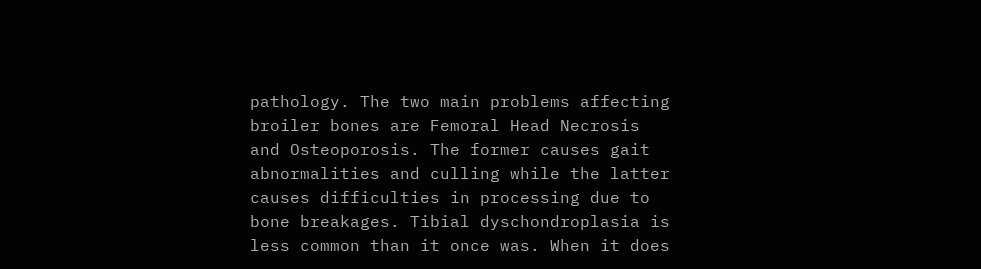pathology. The two main problems affecting broiler bones are Femoral Head Necrosis and Osteoporosis. The former causes gait abnormalities and culling while the latter causes difficulties in processing due to bone breakages. Tibial dyschondroplasia is less common than it once was. When it does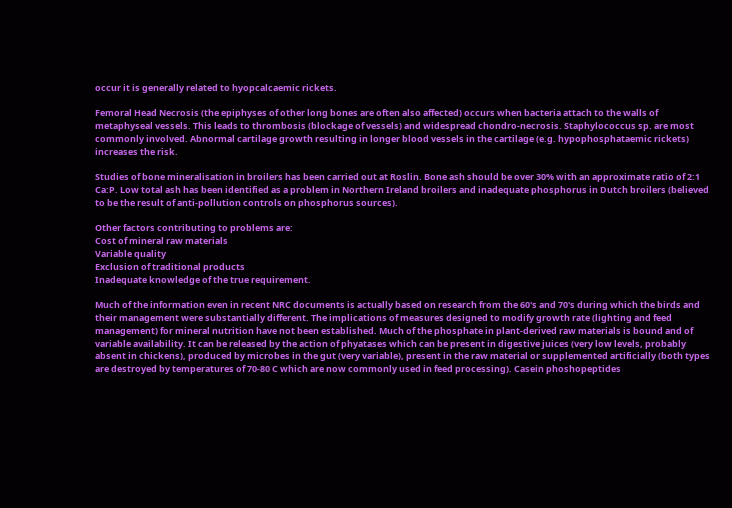occur it is generally related to hyopcalcaemic rickets.

Femoral Head Necrosis (the epiphyses of other long bones are often also affected) occurs when bacteria attach to the walls of metaphyseal vessels. This leads to thrombosis (blockage of vessels) and widespread chondro-necrosis. Staphylococcus sp. are most commonly involved. Abnormal cartilage growth resulting in longer blood vessels in the cartilage (e.g. hypophosphataemic rickets) increases the risk.

Studies of bone mineralisation in broilers has been carried out at Roslin. Bone ash should be over 30% with an approximate ratio of 2:1 Ca:P. Low total ash has been identified as a problem in Northern Ireland broilers and inadequate phosphorus in Dutch broilers (believed to be the result of anti-pollution controls on phosphorus sources).

Other factors contributing to problems are:
Cost of mineral raw materials
Variable quality
Exclusion of traditional products
Inadequate knowledge of the true requirement.

Much of the information even in recent NRC documents is actually based on research from the 60's and 70's during which the birds and their management were substantially different. The implications of measures designed to modify growth rate (lighting and feed management) for mineral nutrition have not been established. Much of the phosphate in plant-derived raw materials is bound and of variable availability. It can be released by the action of phyatases which can be present in digestive juices (very low levels, probably absent in chickens), produced by microbes in the gut (very variable), present in the raw material or supplemented artificially (both types are destroyed by temperatures of 70-80 C which are now commonly used in feed processing). Casein phoshopeptides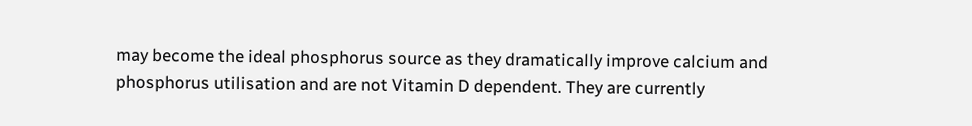may become the ideal phosphorus source as they dramatically improve calcium and phosphorus utilisation and are not Vitamin D dependent. They are currently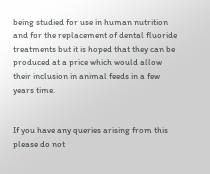being studied for use in human nutrition and for the replacement of dental fluoride treatments but it is hoped that they can be produced at a price which would allow their inclusion in animal feeds in a few years time.


If you have any queries arising from this please do not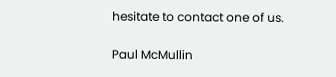hesitate to contact one of us.

Paul McMullin